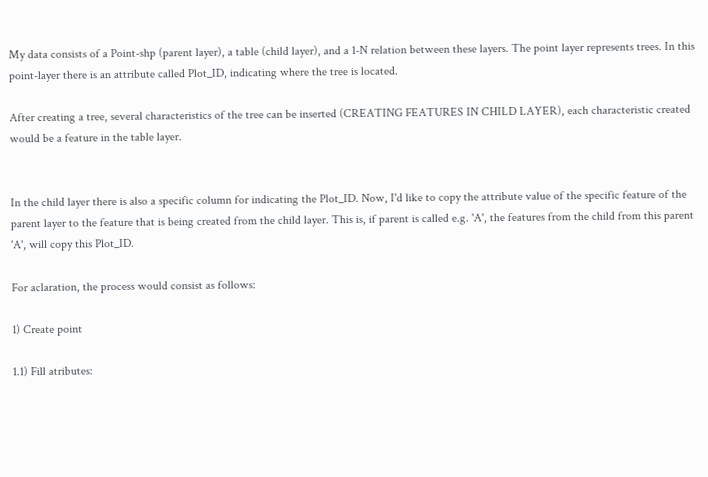My data consists of a Point-shp (parent layer), a table (child layer), and a 1-N relation between these layers. The point layer represents trees. In this point-layer there is an attribute called Plot_ID, indicating where the tree is located.

After creating a tree, several characteristics of the tree can be inserted (CREATING FEATURES IN CHILD LAYER), each characteristic created would be a feature in the table layer.


In the child layer there is also a specific column for indicating the Plot_ID. Now, I'd like to copy the attribute value of the specific feature of the parent layer to the feature that is being created from the child layer. This is, if parent is called e.g. 'A', the features from the child from this parent 'A', will copy this Plot_ID.

For aclaration, the process would consist as follows:

1) Create point

1.1) Fill atributes: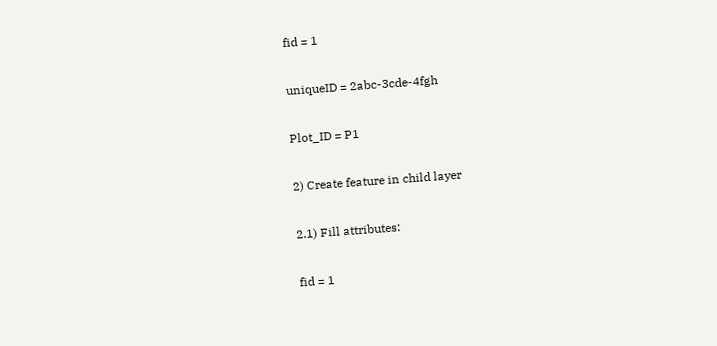fid = 1

uniqueID = 2abc-3cde-4fgh

Plot_ID = P1

2) Create feature in child layer

2.1) Fill attributes:

fid = 1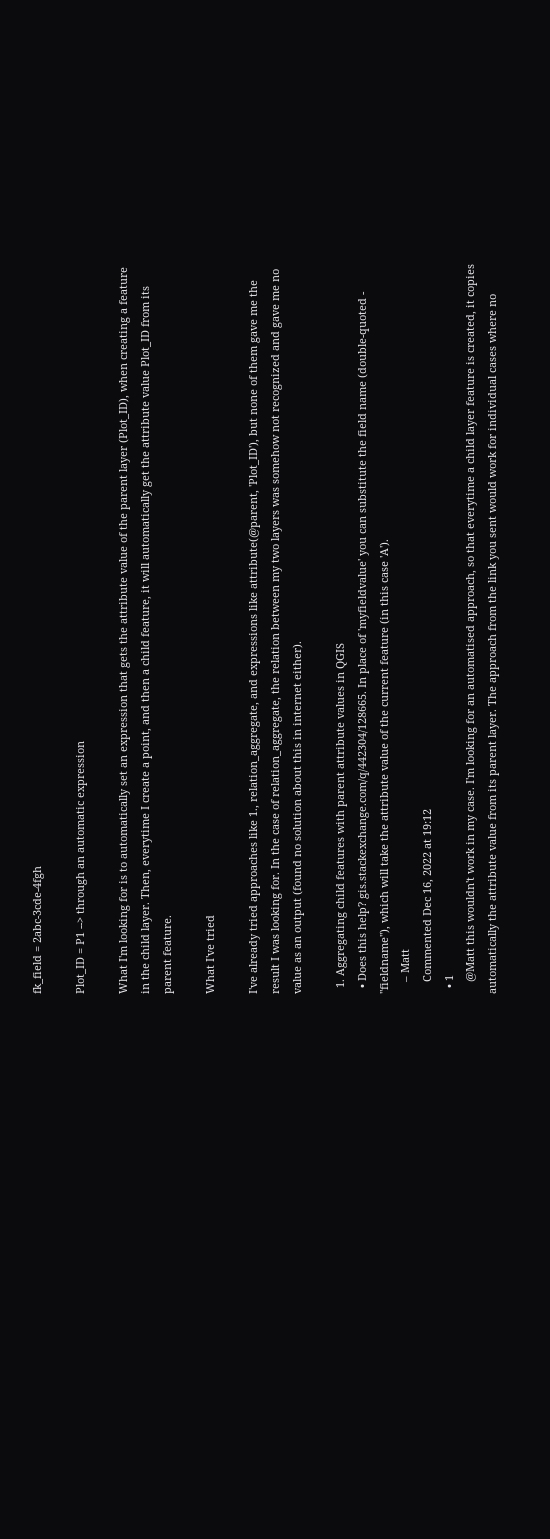fk_field = 2abc-3cde-4fgh

Plot_ID = P1 --> through an automatic expression

What I'm looking for is to automatically set an expression that gets the attribute value of the parent layer (Plot_ID), when creating a feature in the child layer. Then, everytime I create a point, and then a child feature, it will automatically get the attribute value Plot_ID from its parent feature.

What I've tried

I've already tried approaches like 1., relation_aggregate, and expressions like attribute(@parent, 'Plot_ID'), but none of them gave me the result I was looking for. In the case of relation_aggregate, the relation between my two layers was somehow not recognized and gave me no value as an output (found no solution about this in internet either).

  1. Aggregating child features with parent attribute values in QGIS
  • Does this help? gis.stackexchange.com/q/442304/128665. In place of 'myfieldvalue' you can substitute the field name (double-quoted - "fieldname"), which will take the attribute value of the current feature (in this case 'A').
    – Matt
    Commented Dec 16, 2022 at 19:12
  • 1
    @Matt this wouldn't work in my case. I'm looking for an automatised approach, so that everytime a child layer feature is created, it copies automatically the attribute value from its parent layer. The approach from the link you sent would work for individual cases where no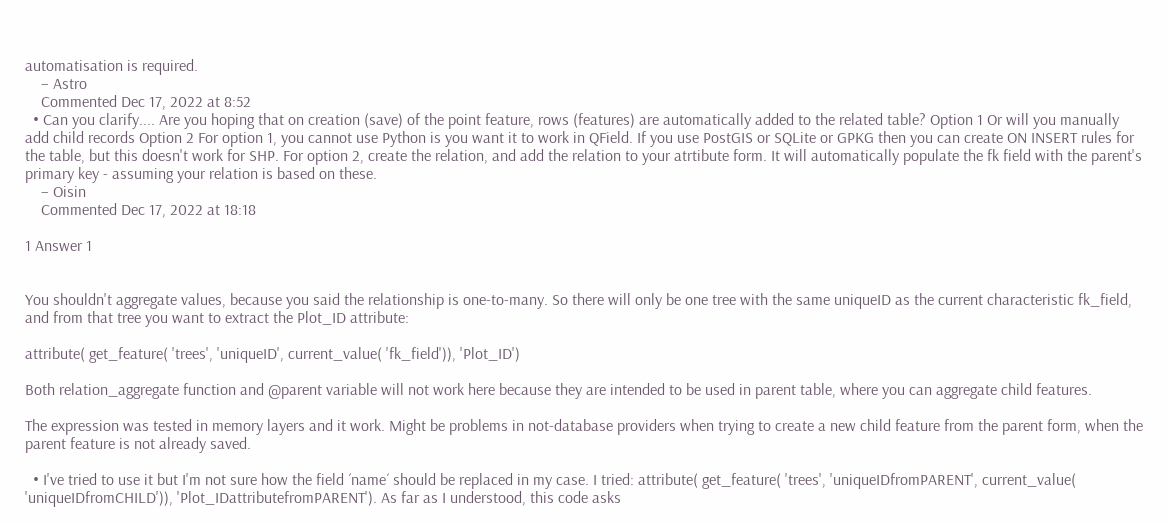automatisation is required.
    – Astro
    Commented Dec 17, 2022 at 8:52
  • Can you clarify.... Are you hoping that on creation (save) of the point feature, rows (features) are automatically added to the related table? Option 1 Or will you manually add child records Option 2 For option 1, you cannot use Python is you want it to work in QField. If you use PostGIS or SQLite or GPKG then you can create ON INSERT rules for the table, but this doesn't work for SHP. For option 2, create the relation, and add the relation to your atrtibute form. It will automatically populate the fk field with the parent's primary key - assuming your relation is based on these.
    – Oisin
    Commented Dec 17, 2022 at 18:18

1 Answer 1


You shouldn't aggregate values, because you said the relationship is one-to-many. So there will only be one tree with the same uniqueID as the current characteristic fk_field, and from that tree you want to extract the Plot_ID attribute:

attribute( get_feature( 'trees', 'uniqueID', current_value( 'fk_field')), 'Plot_ID')

Both relation_aggregate function and @parent variable will not work here because they are intended to be used in parent table, where you can aggregate child features.

The expression was tested in memory layers and it work. Might be problems in not-database providers when trying to create a new child feature from the parent form, when the parent feature is not already saved.

  • I've tried to use it but I'm not sure how the field ´name´ should be replaced in my case. I tried: attribute( get_feature( 'trees', 'uniqueIDfromPARENT', current_value( 'uniqueIDfromCHILD')), 'Plot_IDattributefromPARENT'). As far as I understood, this code asks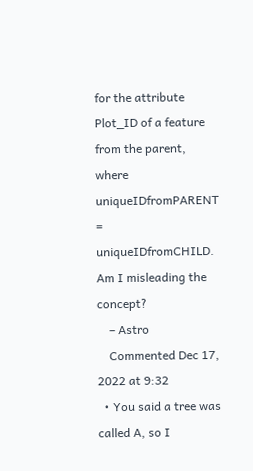for the attribute Plot_ID of a feature from the parent, where uniqueIDfromPARENT = uniqueIDfromCHILD. Am I misleading the concept?
    – Astro
    Commented Dec 17, 2022 at 9:32
  • You said a tree was called A, so I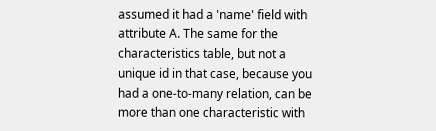assumed it had a 'name' field with attribute A. The same for the characteristics table, but not a unique id in that case, because you had a one-to-many relation, can be more than one characteristic with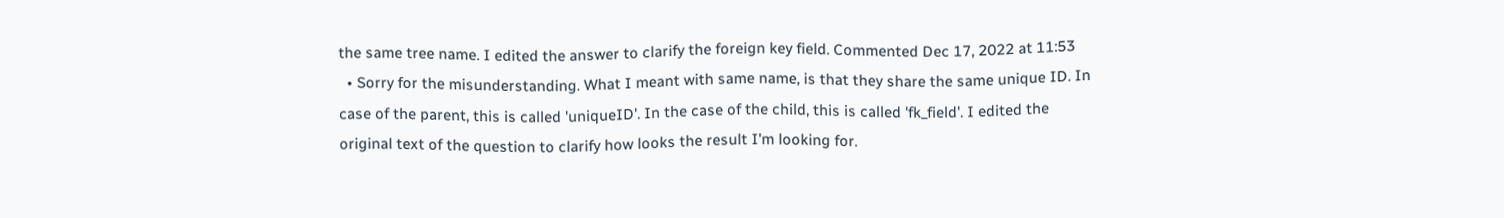the same tree name. I edited the answer to clarify the foreign key field. Commented Dec 17, 2022 at 11:53
  • Sorry for the misunderstanding. What I meant with same name, is that they share the same unique ID. In case of the parent, this is called 'uniqueID'. In the case of the child, this is called 'fk_field'. I edited the original text of the question to clarify how looks the result I'm looking for.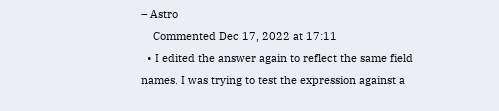– Astro
    Commented Dec 17, 2022 at 17:11
  • I edited the answer again to reflect the same field names. I was trying to test the expression against a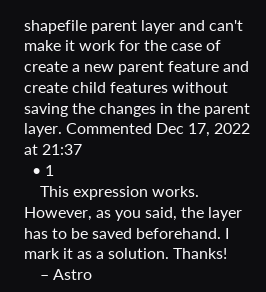shapefile parent layer and can't make it work for the case of create a new parent feature and create child features without saving the changes in the parent layer. Commented Dec 17, 2022 at 21:37
  • 1
    This expression works. However, as you said, the layer has to be saved beforehand. I mark it as a solution. Thanks!
    – Astro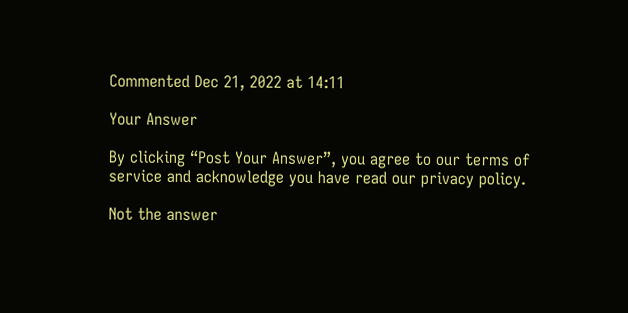Commented Dec 21, 2022 at 14:11

Your Answer

By clicking “Post Your Answer”, you agree to our terms of service and acknowledge you have read our privacy policy.

Not the answer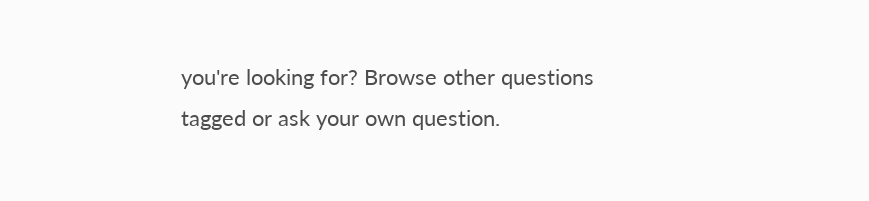you're looking for? Browse other questions tagged or ask your own question.